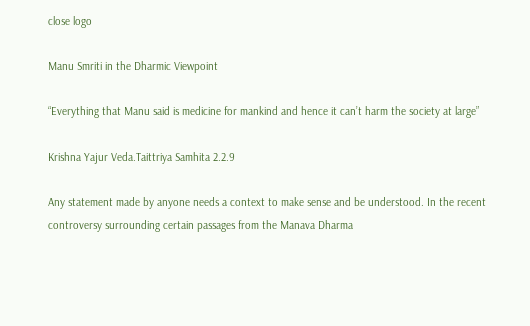close logo

Manu Smriti in the Dharmic Viewpoint

“Everything that Manu said is medicine for mankind and hence it can’t harm the society at large”

Krishna Yajur Veda.Taittriya Samhita 2.2.9

Any statement made by anyone needs a context to make sense and be understood. In the recent controversy surrounding certain passages from the Manava Dharma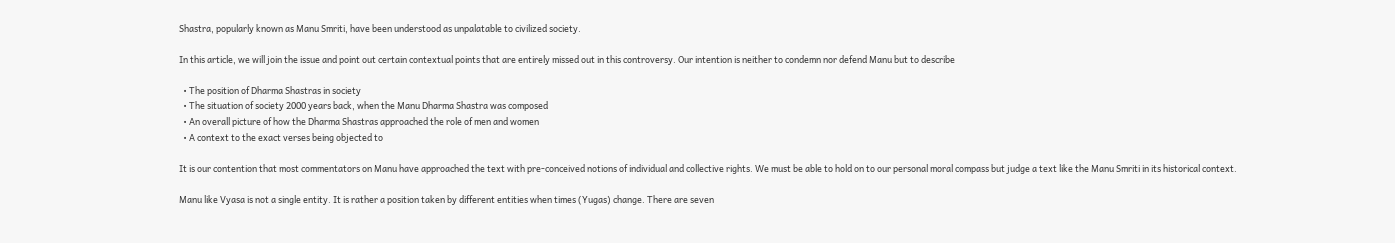Shastra, popularly known as Manu Smriti, have been understood as unpalatable to civilized society.

In this article, we will join the issue and point out certain contextual points that are entirely missed out in this controversy. Our intention is neither to condemn nor defend Manu but to describe

  • The position of Dharma Shastras in society
  • The situation of society 2000 years back, when the Manu Dharma Shastra was composed
  • An overall picture of how the Dharma Shastras approached the role of men and women
  • A context to the exact verses being objected to

It is our contention that most commentators on Manu have approached the text with pre-conceived notions of individual and collective rights. We must be able to hold on to our personal moral compass but judge a text like the Manu Smriti in its historical context.

Manu like Vyasa is not a single entity. It is rather a position taken by different entities when times (Yugas) change. There are seven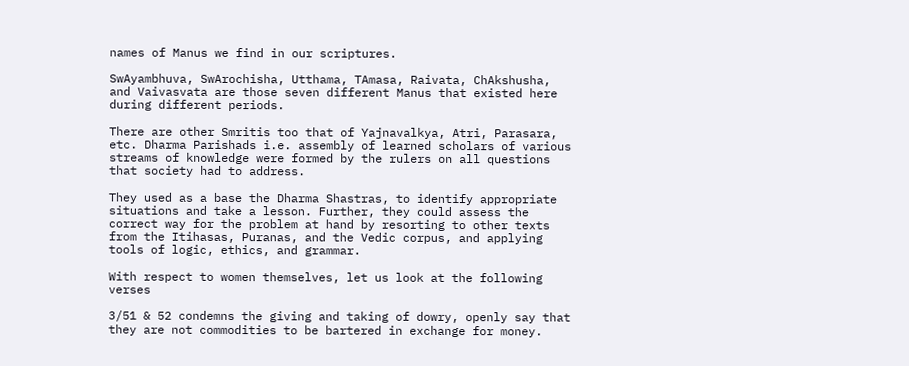names of Manus we find in our scriptures.

SwAyambhuva, SwArochisha, Utthama, TAmasa, Raivata, ChAkshusha, and Vaivasvata are those seven different Manus that existed here during different periods.

There are other Smritis too that of Yajnavalkya, Atri, Parasara, etc. Dharma Parishads i.e. assembly of learned scholars of various streams of knowledge were formed by the rulers on all questions that society had to address.

They used as a base the Dharma Shastras, to identify appropriate situations and take a lesson. Further, they could assess the correct way for the problem at hand by resorting to other texts from the Itihasas, Puranas, and the Vedic corpus, and applying tools of logic, ethics, and grammar.

With respect to women themselves, let us look at the following verses

3/51 & 52 condemns the giving and taking of dowry, openly say that they are not commodities to be bartered in exchange for money.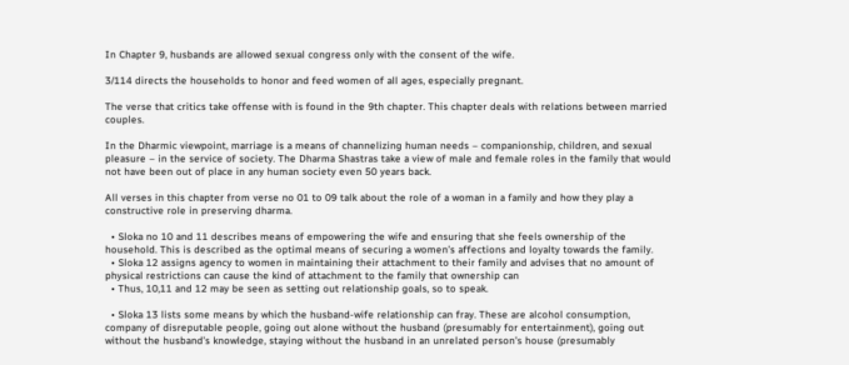In Chapter 9, husbands are allowed sexual congress only with the consent of the wife.

3/114 directs the households to honor and feed women of all ages, especially pregnant.

The verse that critics take offense with is found in the 9th chapter. This chapter deals with relations between married couples.

In the Dharmic viewpoint, marriage is a means of channelizing human needs – companionship, children, and sexual pleasure – in the service of society. The Dharma Shastras take a view of male and female roles in the family that would not have been out of place in any human society even 50 years back.

All verses in this chapter from verse no 01 to 09 talk about the role of a woman in a family and how they play a constructive role in preserving dharma.

  • Sloka no 10 and 11 describes means of empowering the wife and ensuring that she feels ownership of the household. This is described as the optimal means of securing a women’s affections and loyalty towards the family.
  • Sloka 12 assigns agency to women in maintaining their attachment to their family and advises that no amount of physical restrictions can cause the kind of attachment to the family that ownership can
  • Thus, 10,11 and 12 may be seen as setting out relationship goals, so to speak.

  • Sloka 13 lists some means by which the husband-wife relationship can fray. These are alcohol consumption, company of disreputable people, going out alone without the husband (presumably for entertainment), going out without the husband’s knowledge, staying without the husband in an unrelated person’s house (presumably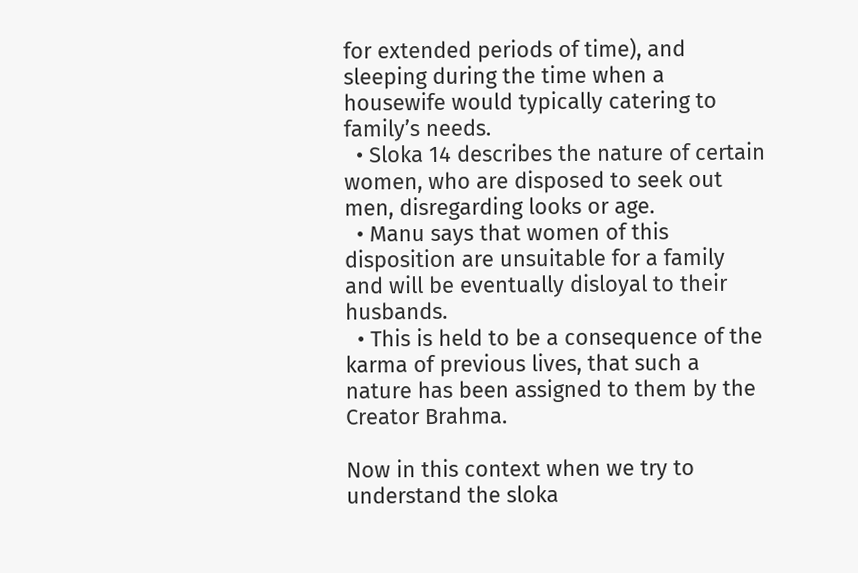for extended periods of time), and sleeping during the time when a housewife would typically catering to family’s needs.
  • Sloka 14 describes the nature of certain women, who are disposed to seek out men, disregarding looks or age.
  • Manu says that women of this disposition are unsuitable for a family and will be eventually disloyal to their husbands.
  • This is held to be a consequence of the karma of previous lives, that such a nature has been assigned to them by the Creator Brahma.

Now in this context when we try to understand the sloka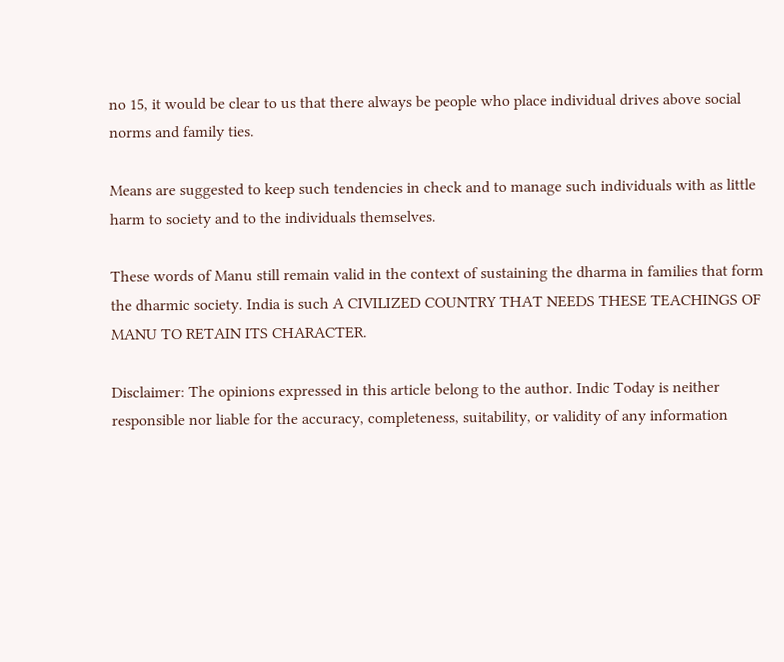no 15, it would be clear to us that there always be people who place individual drives above social norms and family ties.

Means are suggested to keep such tendencies in check and to manage such individuals with as little harm to society and to the individuals themselves.

These words of Manu still remain valid in the context of sustaining the dharma in families that form the dharmic society. India is such A CIVILIZED COUNTRY THAT NEEDS THESE TEACHINGS OF MANU TO RETAIN ITS CHARACTER.

Disclaimer: The opinions expressed in this article belong to the author. Indic Today is neither responsible nor liable for the accuracy, completeness, suitability, or validity of any information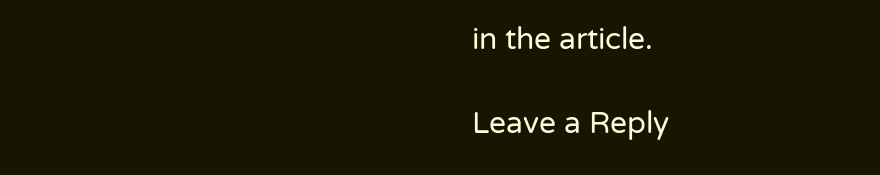in the article.

Leave a Reply